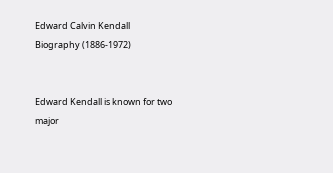Edward Calvin Kendall Biography (1886-1972)


Edward Kendall is known for two major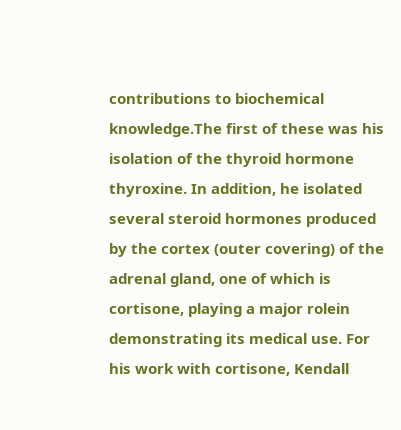contributions to biochemical knowledge.The first of these was his isolation of the thyroid hormone thyroxine. In addition, he isolated several steroid hormones produced by the cortex (outer covering) of the adrenal gland, one of which is cortisone, playing a major rolein demonstrating its medical use. For his work with cortisone, Kendall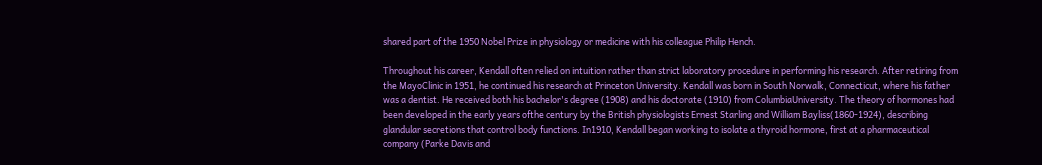shared part of the 1950 Nobel Prize in physiology or medicine with his colleague Philip Hench.

Throughout his career, Kendall often relied on intuition rather than strict laboratory procedure in performing his research. After retiring from the MayoClinic in 1951, he continued his research at Princeton University. Kendall was born in South Norwalk, Connecticut, where his father was a dentist. He received both his bachelor's degree (1908) and his doctorate (1910) from ColumbiaUniversity. The theory of hormones had been developed in the early years ofthe century by the British physiologists Ernest Starling and William Bayliss(1860-1924), describing glandular secretions that control body functions. In1910, Kendall began working to isolate a thyroid hormone, first at a pharmaceutical company (Parke Davis and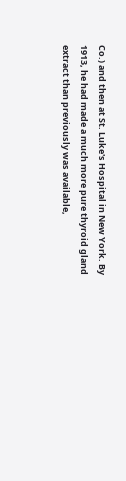Co.) and then at St. Luke's Hospital in New York. By 1913, he had made a much more pure thyroid gland extract than previously was available,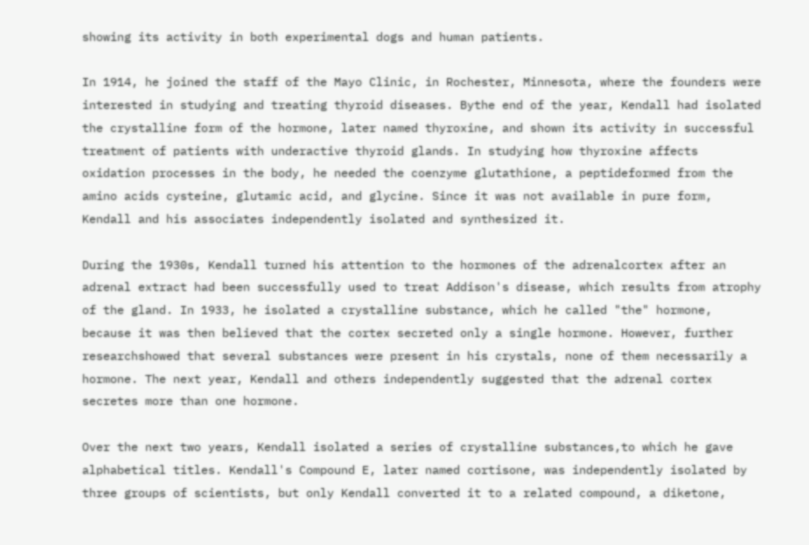showing its activity in both experimental dogs and human patients.

In 1914, he joined the staff of the Mayo Clinic, in Rochester, Minnesota, where the founders were interested in studying and treating thyroid diseases. Bythe end of the year, Kendall had isolated the crystalline form of the hormone, later named thyroxine, and shown its activity in successful treatment of patients with underactive thyroid glands. In studying how thyroxine affects oxidation processes in the body, he needed the coenzyme glutathione, a peptideformed from the amino acids cysteine, glutamic acid, and glycine. Since it was not available in pure form, Kendall and his associates independently isolated and synthesized it.

During the 1930s, Kendall turned his attention to the hormones of the adrenalcortex after an adrenal extract had been successfully used to treat Addison's disease, which results from atrophy of the gland. In 1933, he isolated a crystalline substance, which he called "the" hormone, because it was then believed that the cortex secreted only a single hormone. However, further researchshowed that several substances were present in his crystals, none of them necessarily a hormone. The next year, Kendall and others independently suggested that the adrenal cortex secretes more than one hormone.

Over the next two years, Kendall isolated a series of crystalline substances,to which he gave alphabetical titles. Kendall's Compound E, later named cortisone, was independently isolated by three groups of scientists, but only Kendall converted it to a related compound, a diketone,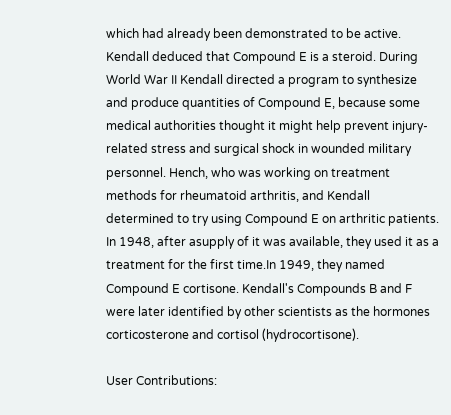which had already been demonstrated to be active. Kendall deduced that Compound E is a steroid. During World War II Kendall directed a program to synthesize and produce quantities of Compound E, because some medical authorities thought it might help prevent injury-related stress and surgical shock in wounded military personnel. Hench, who was working on treatment methods for rheumatoid arthritis, and Kendall determined to try using Compound E on arthritic patients. In 1948, after asupply of it was available, they used it as a treatment for the first time.In 1949, they named Compound E cortisone. Kendall's Compounds B and F were later identified by other scientists as the hormones corticosterone and cortisol (hydrocortisone).

User Contributions: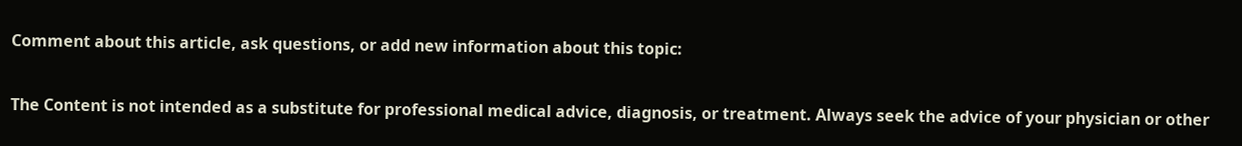Comment about this article, ask questions, or add new information about this topic:

The Content is not intended as a substitute for professional medical advice, diagnosis, or treatment. Always seek the advice of your physician or other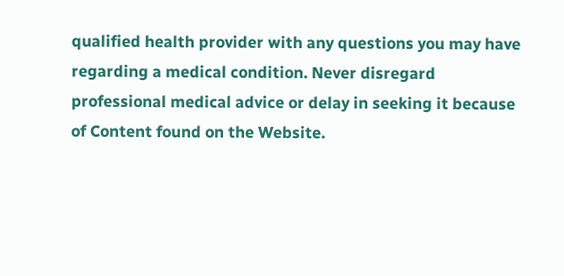qualified health provider with any questions you may have regarding a medical condition. Never disregard professional medical advice or delay in seeking it because of Content found on the Website.